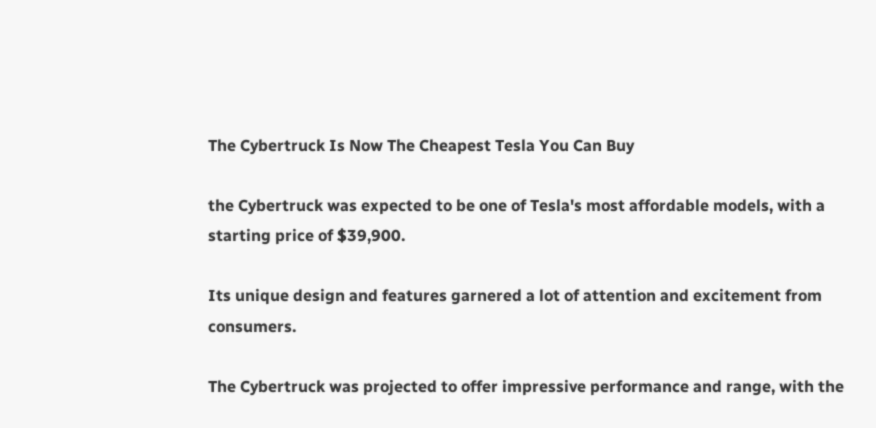The Cybertruck Is Now The Cheapest Tesla You Can Buy

the Cybertruck was expected to be one of Tesla's most affordable models, with a starting price of $39,900.

Its unique design and features garnered a lot of attention and excitement from consumers.

The Cybertruck was projected to offer impressive performance and range, with the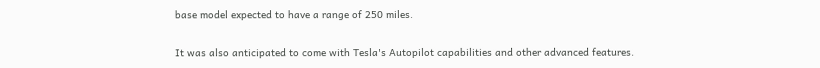base model expected to have a range of 250 miles.

It was also anticipated to come with Tesla's Autopilot capabilities and other advanced features.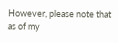However, please note that as of my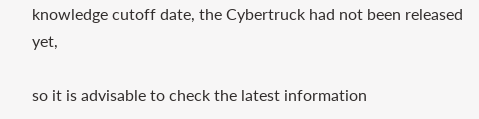knowledge cutoff date, the Cybertruck had not been released yet,

so it is advisable to check the latest information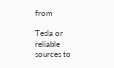from

Tesla or reliable sources to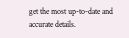get the most up-to-date and accurate details.